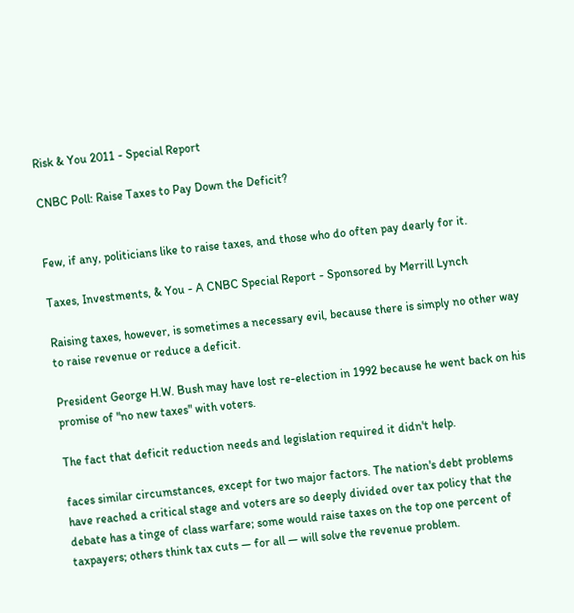Risk & You 2011 - Special Report

CNBC Poll: Raise Taxes to Pay Down the Deficit?


Few, if any, politicians like to raise taxes, and those who do often pay dearly for it.

Taxes, Investments, & You - A CNBC Special Report - Sponsored by Merrill Lynch

Raising taxes, however, is sometimes a necessary evil, because there is simply no other way to raise revenue or reduce a deficit.

President George H.W. Bush may have lost re-election in 1992 because he went back on his promise of "no new taxes" with voters.

The fact that deficit reduction needs and legislation required it didn't help.

faces similar circumstances, except for two major factors. The nation's debt problems have reached a critical stage and voters are so deeply divided over tax policy that the debate has a tinge of class warfare; some would raise taxes on the top one percent of taxpayers; others think tax cuts — for all — will solve the revenue problem.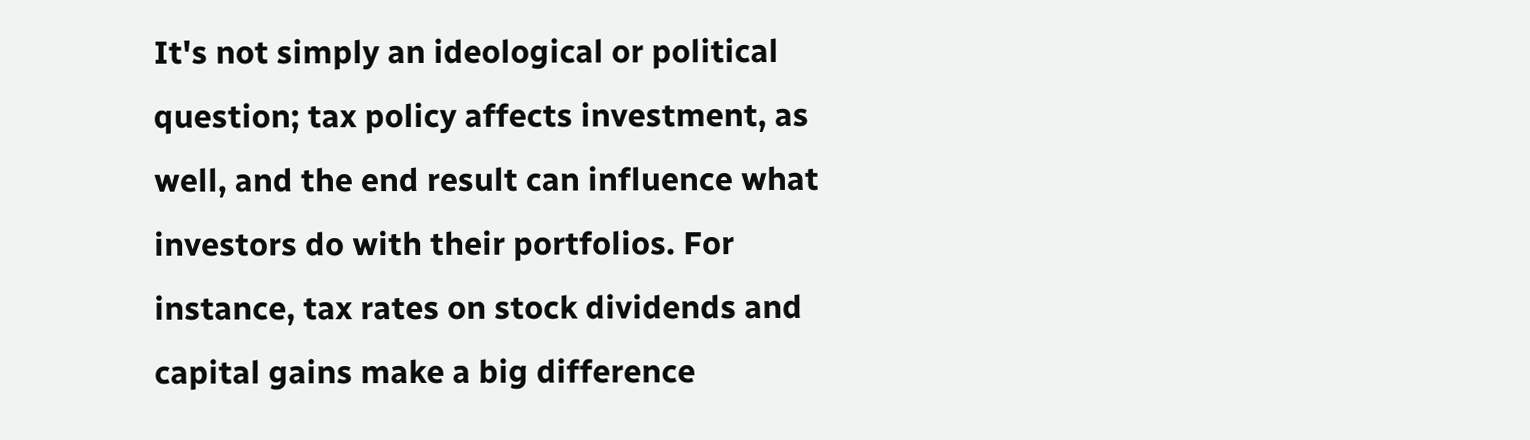It's not simply an ideological or political question; tax policy affects investment, as well, and the end result can influence what investors do with their portfolios. For instance, tax rates on stock dividends and capital gains make a big difference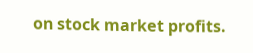on stock market profits.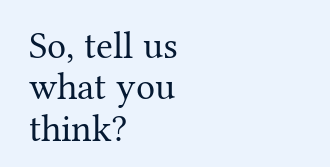So, tell us what you think?